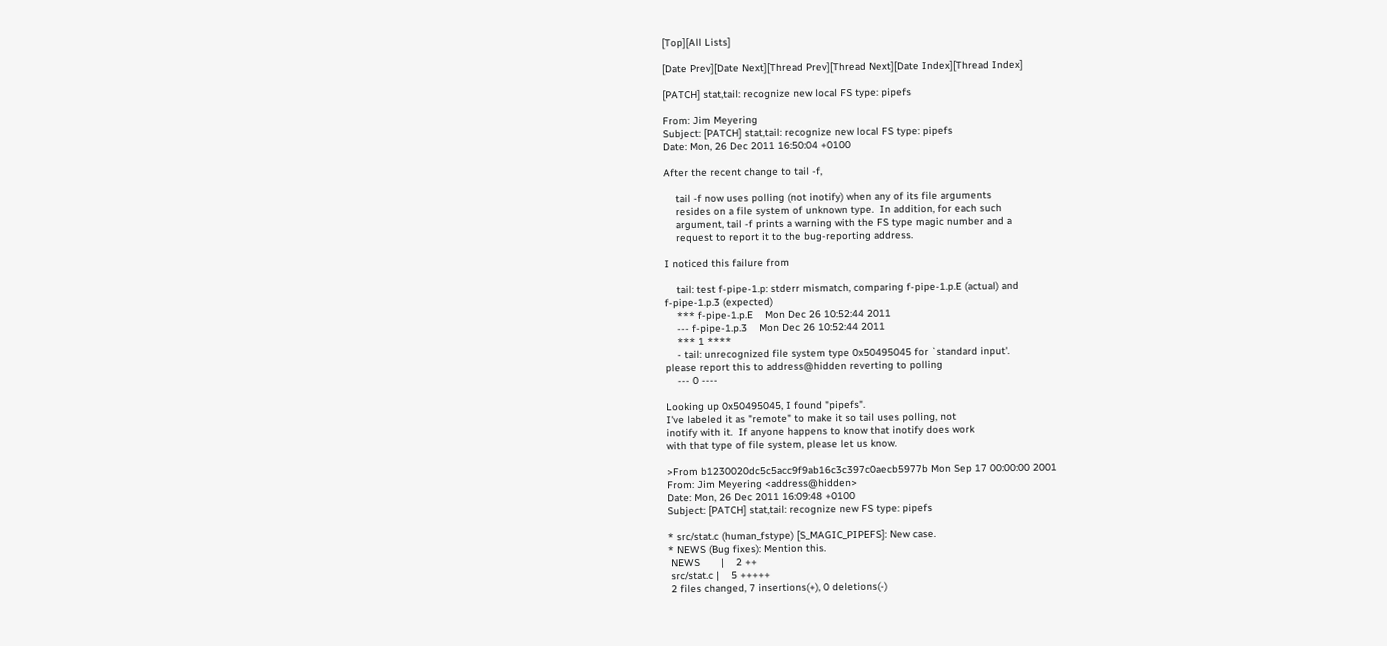[Top][All Lists]

[Date Prev][Date Next][Thread Prev][Thread Next][Date Index][Thread Index]

[PATCH] stat,tail: recognize new local FS type: pipefs

From: Jim Meyering
Subject: [PATCH] stat,tail: recognize new local FS type: pipefs
Date: Mon, 26 Dec 2011 16:50:04 +0100

After the recent change to tail -f,

    tail -f now uses polling (not inotify) when any of its file arguments
    resides on a file system of unknown type.  In addition, for each such
    argument, tail -f prints a warning with the FS type magic number and a
    request to report it to the bug-reporting address.

I noticed this failure from

    tail: test f-pipe-1.p: stderr mismatch, comparing f-pipe-1.p.E (actual) and
f-pipe-1.p.3 (expected)
    *** f-pipe-1.p.E    Mon Dec 26 10:52:44 2011
    --- f-pipe-1.p.3    Mon Dec 26 10:52:44 2011
    *** 1 ****
    - tail: unrecognized file system type 0x50495045 for `standard input'.
please report this to address@hidden reverting to polling
    --- 0 ----

Looking up 0x50495045, I found "pipefs".
I've labeled it as "remote" to make it so tail uses polling, not
inotify with it.  If anyone happens to know that inotify does work
with that type of file system, please let us know.

>From b1230020dc5c5acc9f9ab16c3c397c0aecb5977b Mon Sep 17 00:00:00 2001
From: Jim Meyering <address@hidden>
Date: Mon, 26 Dec 2011 16:09:48 +0100
Subject: [PATCH] stat,tail: recognize new FS type: pipefs

* src/stat.c (human_fstype) [S_MAGIC_PIPEFS]: New case.
* NEWS (Bug fixes): Mention this.
 NEWS       |    2 ++
 src/stat.c |    5 +++++
 2 files changed, 7 insertions(+), 0 deletions(-)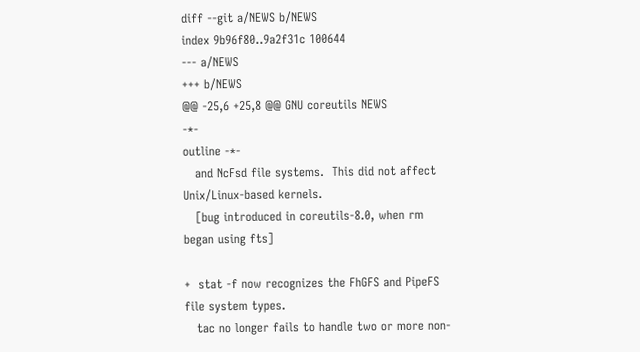diff --git a/NEWS b/NEWS
index 9b96f80..9a2f31c 100644
--- a/NEWS
+++ b/NEWS
@@ -25,6 +25,8 @@ GNU coreutils NEWS                                    -*-
outline -*-
   and NcFsd file systems.  This did not affect Unix/Linux-based kernels.
   [bug introduced in coreutils-8.0, when rm began using fts]

+  stat -f now recognizes the FhGFS and PipeFS file system types.
   tac no longer fails to handle two or more non-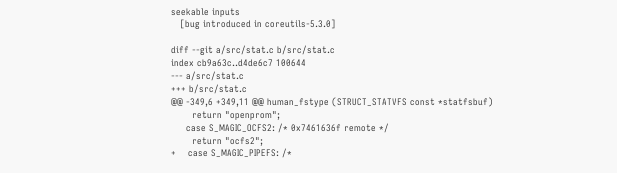seekable inputs
   [bug introduced in coreutils-5.3.0]

diff --git a/src/stat.c b/src/stat.c
index cb9a63c..d4de6c7 100644
--- a/src/stat.c
+++ b/src/stat.c
@@ -349,6 +349,11 @@ human_fstype (STRUCT_STATVFS const *statfsbuf)
       return "openprom";
     case S_MAGIC_OCFS2: /* 0x7461636f remote */
       return "ocfs2";
+    case S_MAGIC_PIPEFS: /*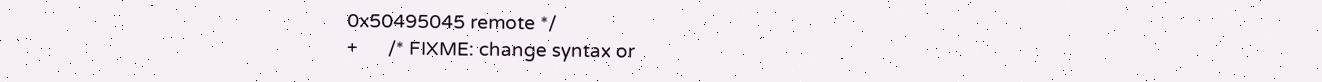0x50495045 remote */
+      /* FIXME: change syntax or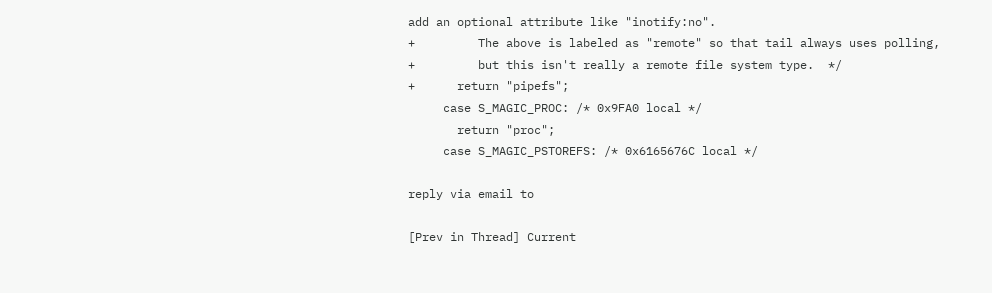add an optional attribute like "inotify:no".
+         The above is labeled as "remote" so that tail always uses polling,
+         but this isn't really a remote file system type.  */
+      return "pipefs";
     case S_MAGIC_PROC: /* 0x9FA0 local */
       return "proc";
     case S_MAGIC_PSTOREFS: /* 0x6165676C local */

reply via email to

[Prev in Thread] Current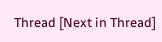Thread [Next in Thread]